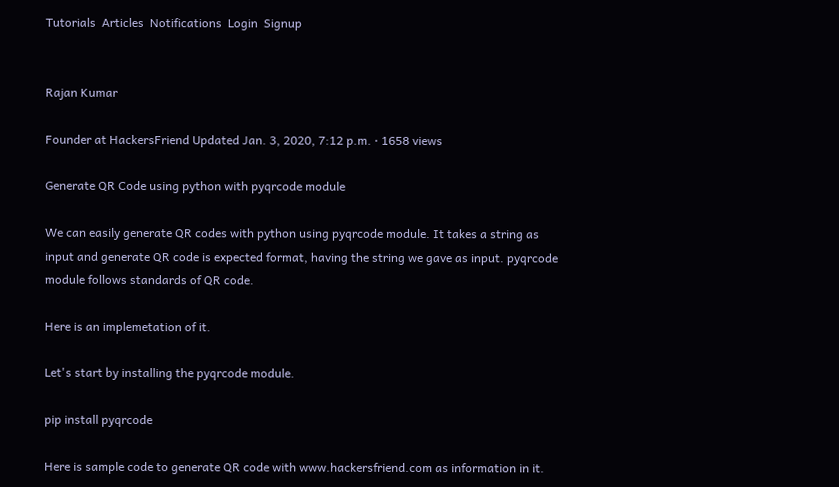Tutorials  Articles  Notifications  Login  Signup


Rajan Kumar

Founder at HackersFriend Updated Jan. 3, 2020, 7:12 p.m. ⋅ 1658 views

Generate QR Code using python with pyqrcode module

We can easily generate QR codes with python using pyqrcode module. It takes a string as input and generate QR code is expected format, having the string we gave as input. pyqrcode module follows standards of QR code.

Here is an implemetation of it.

Let's start by installing the pyqrcode module.

pip install pyqrcode

Here is sample code to generate QR code with www.hackersfriend.com as information in it.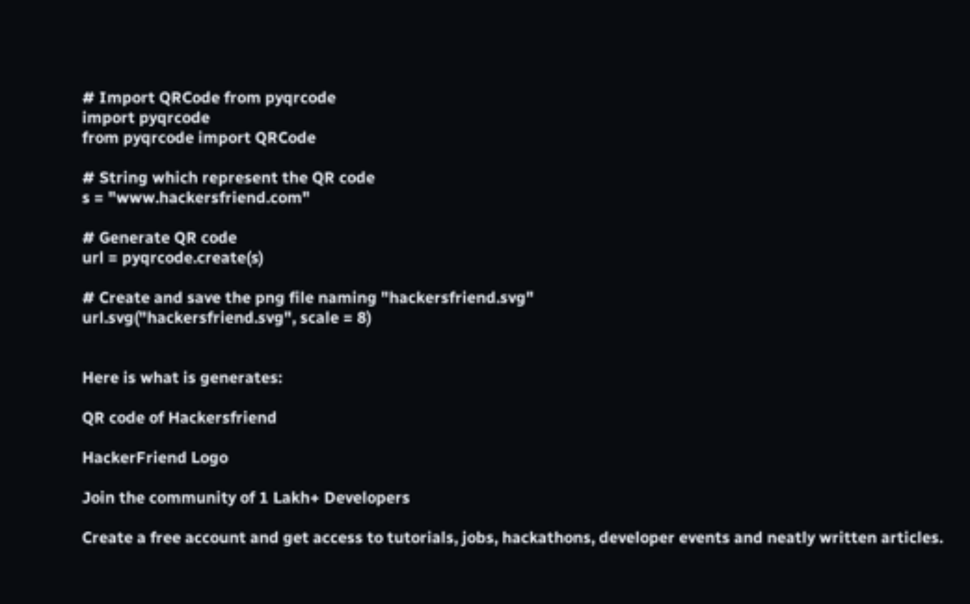# Import QRCode from pyqrcode
import pyqrcode
from pyqrcode import QRCode

# String which represent the QR code
s = "www.hackersfriend.com"

# Generate QR code
url = pyqrcode.create(s)

# Create and save the png file naming "hackersfriend.svg"
url.svg("hackersfriend.svg", scale = 8)


Here is what is generates:

QR code of Hackersfriend

HackerFriend Logo

Join the community of 1 Lakh+ Developers

Create a free account and get access to tutorials, jobs, hackathons, developer events and neatly written articles.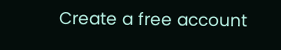Create a free account